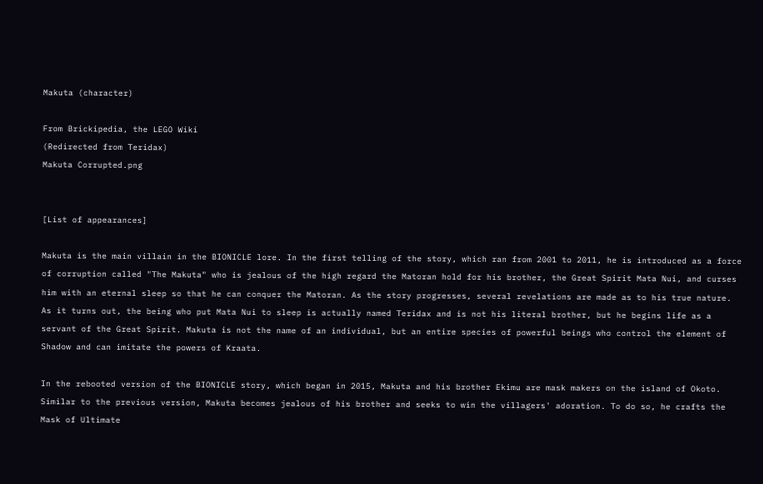Makuta (character)

From Brickipedia, the LEGO Wiki
(Redirected from Teridax)
Makuta Corrupted.png


[List of appearances]

Makuta is the main villain in the BIONICLE lore. In the first telling of the story, which ran from 2001 to 2011, he is introduced as a force of corruption called "The Makuta" who is jealous of the high regard the Matoran hold for his brother, the Great Spirit Mata Nui, and curses him with an eternal sleep so that he can conquer the Matoran. As the story progresses, several revelations are made as to his true nature. As it turns out, the being who put Mata Nui to sleep is actually named Teridax and is not his literal brother, but he begins life as a servant of the Great Spirit. Makuta is not the name of an individual, but an entire species of powerful beings who control the element of Shadow and can imitate the powers of Kraata.

In the rebooted version of the BIONICLE story, which began in 2015, Makuta and his brother Ekimu are mask makers on the island of Okoto. Similar to the previous version, Makuta becomes jealous of his brother and seeks to win the villagers' adoration. To do so, he crafts the Mask of Ultimate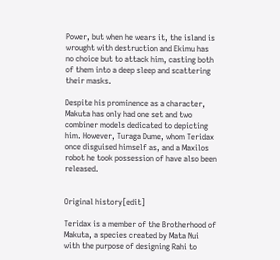Power, but when he wears it, the island is wrought with destruction and Ekimu has no choice but to attack him, casting both of them into a deep sleep and scattering their masks.

Despite his prominence as a character, Makuta has only had one set and two combiner models dedicated to depicting him. However, Turaga Dume, whom Teridax once disguised himself as, and a Maxilos robot he took possession of have also been released.


Original history[edit]

Teridax is a member of the Brotherhood of Makuta, a species created by Mata Nui with the purpose of designing Rahi to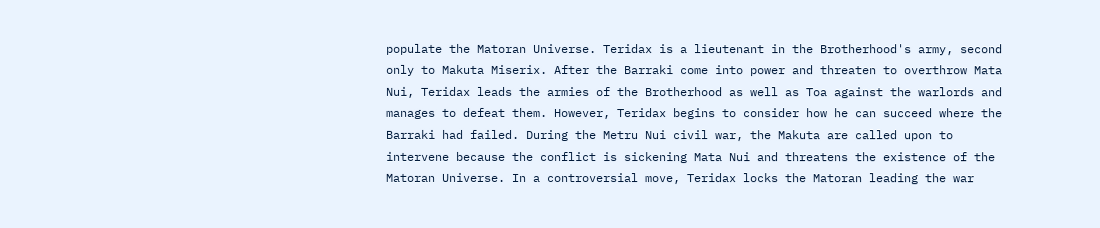populate the Matoran Universe. Teridax is a lieutenant in the Brotherhood's army, second only to Makuta Miserix. After the Barraki come into power and threaten to overthrow Mata Nui, Teridax leads the armies of the Brotherhood as well as Toa against the warlords and manages to defeat them. However, Teridax begins to consider how he can succeed where the Barraki had failed. During the Metru Nui civil war, the Makuta are called upon to intervene because the conflict is sickening Mata Nui and threatens the existence of the Matoran Universe. In a controversial move, Teridax locks the Matoran leading the war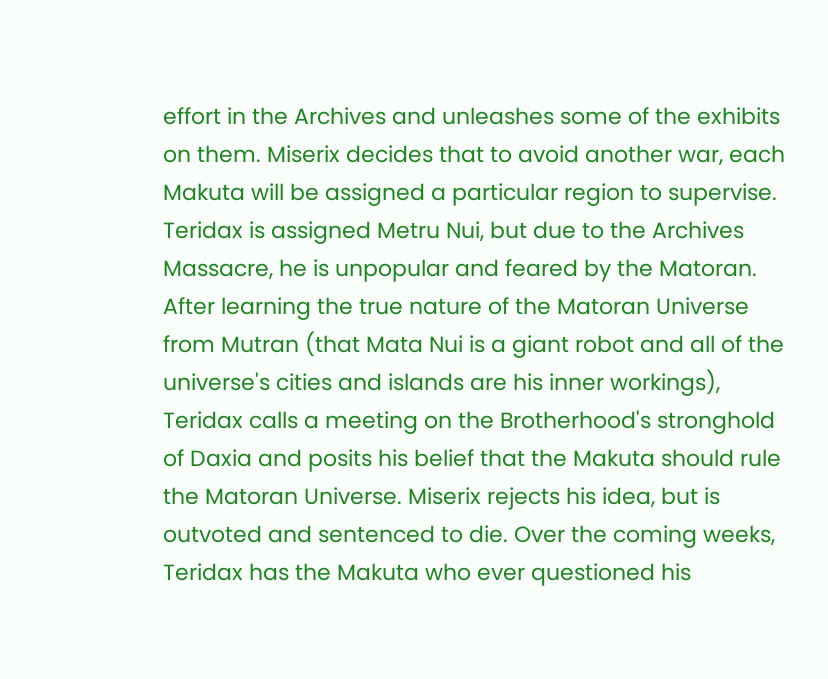effort in the Archives and unleashes some of the exhibits on them. Miserix decides that to avoid another war, each Makuta will be assigned a particular region to supervise. Teridax is assigned Metru Nui, but due to the Archives Massacre, he is unpopular and feared by the Matoran. After learning the true nature of the Matoran Universe from Mutran (that Mata Nui is a giant robot and all of the universe's cities and islands are his inner workings), Teridax calls a meeting on the Brotherhood's stronghold of Daxia and posits his belief that the Makuta should rule the Matoran Universe. Miserix rejects his idea, but is outvoted and sentenced to die. Over the coming weeks, Teridax has the Makuta who ever questioned his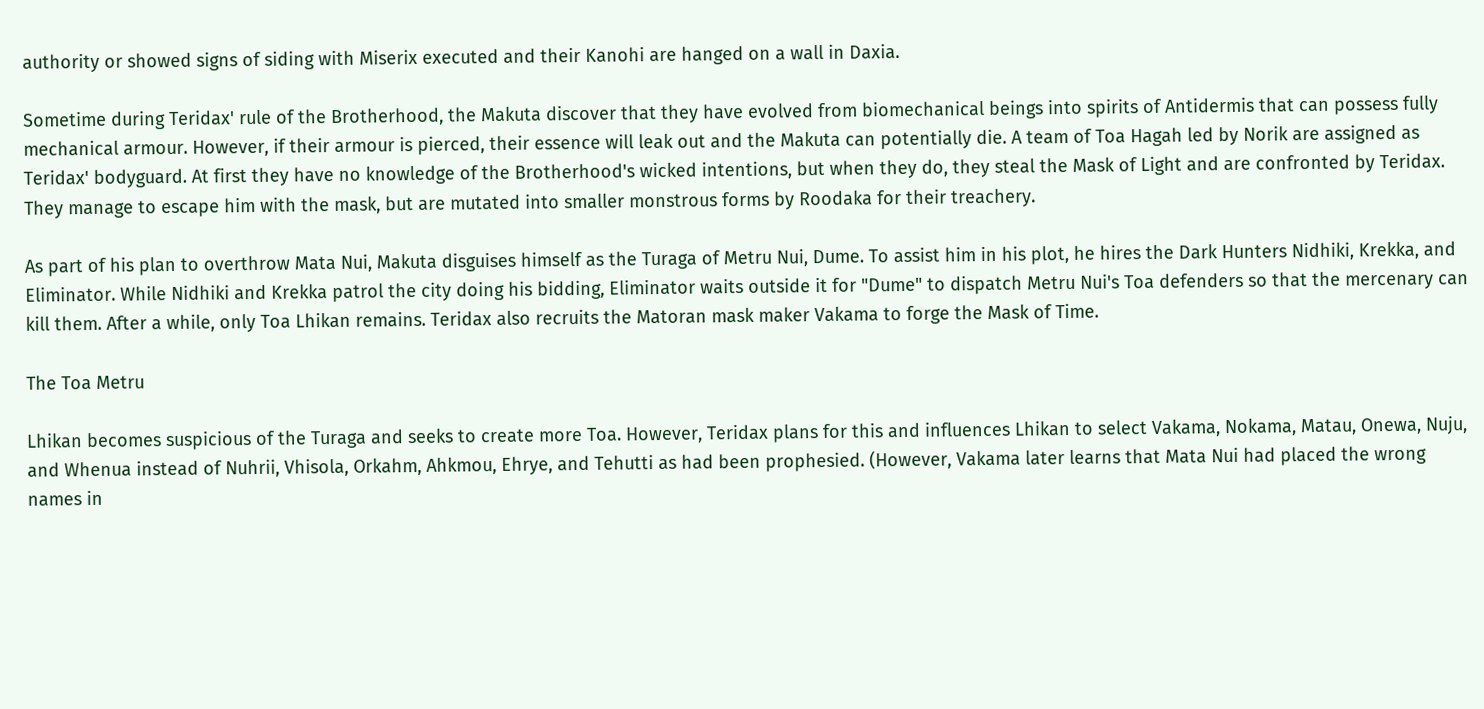authority or showed signs of siding with Miserix executed and their Kanohi are hanged on a wall in Daxia.

Sometime during Teridax' rule of the Brotherhood, the Makuta discover that they have evolved from biomechanical beings into spirits of Antidermis that can possess fully mechanical armour. However, if their armour is pierced, their essence will leak out and the Makuta can potentially die. A team of Toa Hagah led by Norik are assigned as Teridax' bodyguard. At first they have no knowledge of the Brotherhood's wicked intentions, but when they do, they steal the Mask of Light and are confronted by Teridax. They manage to escape him with the mask, but are mutated into smaller monstrous forms by Roodaka for their treachery.

As part of his plan to overthrow Mata Nui, Makuta disguises himself as the Turaga of Metru Nui, Dume. To assist him in his plot, he hires the Dark Hunters Nidhiki, Krekka, and Eliminator. While Nidhiki and Krekka patrol the city doing his bidding, Eliminator waits outside it for "Dume" to dispatch Metru Nui's Toa defenders so that the mercenary can kill them. After a while, only Toa Lhikan remains. Teridax also recruits the Matoran mask maker Vakama to forge the Mask of Time.

The Toa Metru

Lhikan becomes suspicious of the Turaga and seeks to create more Toa. However, Teridax plans for this and influences Lhikan to select Vakama, Nokama, Matau, Onewa, Nuju, and Whenua instead of Nuhrii, Vhisola, Orkahm, Ahkmou, Ehrye, and Tehutti as had been prophesied. (However, Vakama later learns that Mata Nui had placed the wrong names in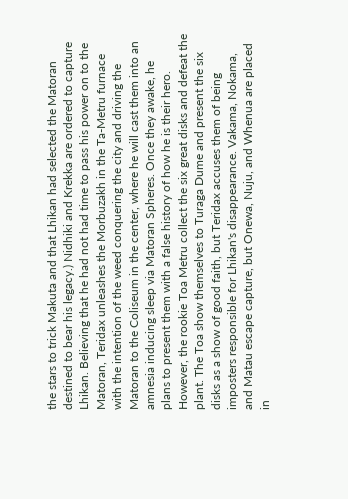the stars to trick Makuta and that Lhikan had selected the Matoran destined to bear his legacy.) Nidhiki and Krekka are ordered to capture Lhikan. Believing that he had not had time to pass his power on to the Matoran, Teridax unleashes the Morbuzakh in the Ta-Metru furnace with the intention of the weed conquering the city and driving the Matoran to the Coliseum in the center, where he will cast them into an amnesia inducing sleep via Matoran Spheres. Once they awake, he plans to present them with a false history of how he is their hero. However, the rookie Toa Metru collect the six great disks and defeat the plant. The Toa show themselves to Turaga Dume and present the six disks as a show of good faith, but Teridax accuses them of being imposters responsible for Lhikan's disappearance. Vakama, Nokama, and Matau escape capture, but Onewa, Nuju, and Whenua are placed in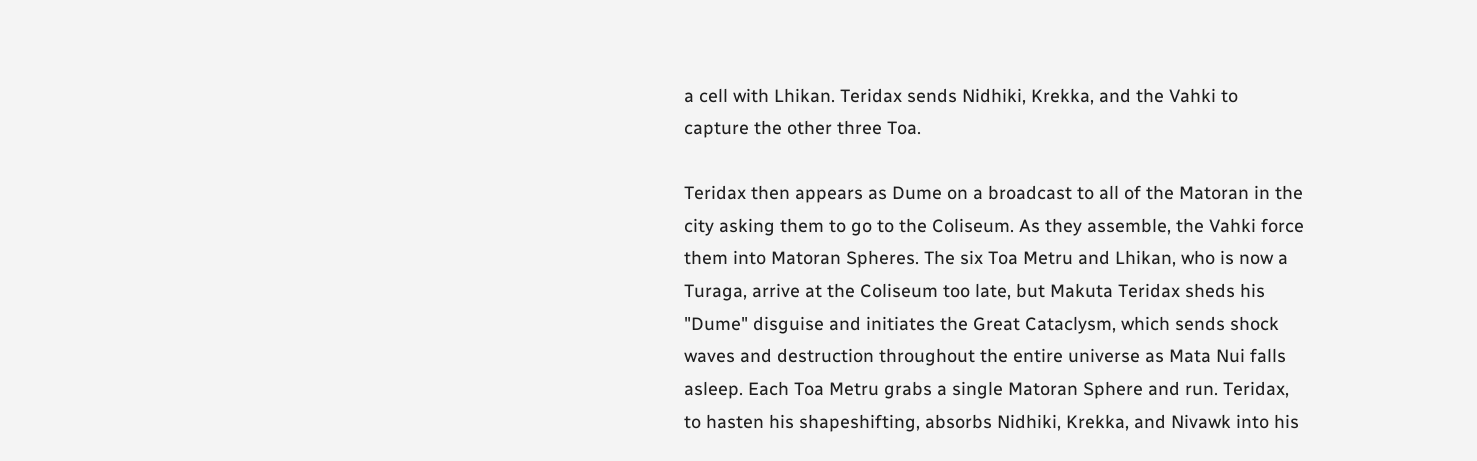a cell with Lhikan. Teridax sends Nidhiki, Krekka, and the Vahki to capture the other three Toa.

Teridax then appears as Dume on a broadcast to all of the Matoran in the city asking them to go to the Coliseum. As they assemble, the Vahki force them into Matoran Spheres. The six Toa Metru and Lhikan, who is now a Turaga, arrive at the Coliseum too late, but Makuta Teridax sheds his "Dume" disguise and initiates the Great Cataclysm, which sends shock waves and destruction throughout the entire universe as Mata Nui falls asleep. Each Toa Metru grabs a single Matoran Sphere and run. Teridax, to hasten his shapeshifting, absorbs Nidhiki, Krekka, and Nivawk into his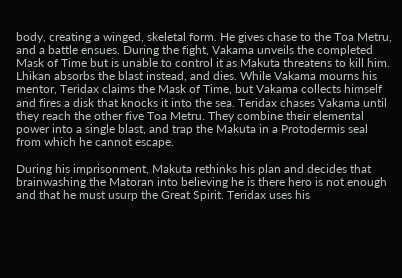body, creating a winged, skeletal form. He gives chase to the Toa Metru, and a battle ensues. During the fight, Vakama unveils the completed Mask of Time but is unable to control it as Makuta threatens to kill him. Lhikan absorbs the blast instead, and dies. While Vakama mourns his mentor, Teridax claims the Mask of Time, but Vakama collects himself and fires a disk that knocks it into the sea. Teridax chases Vakama until they reach the other five Toa Metru. They combine their elemental power into a single blast, and trap the Makuta in a Protodermis seal from which he cannot escape.

During his imprisonment, Makuta rethinks his plan and decides that brainwashing the Matoran into believing he is there hero is not enough and that he must usurp the Great Spirit. Teridax uses his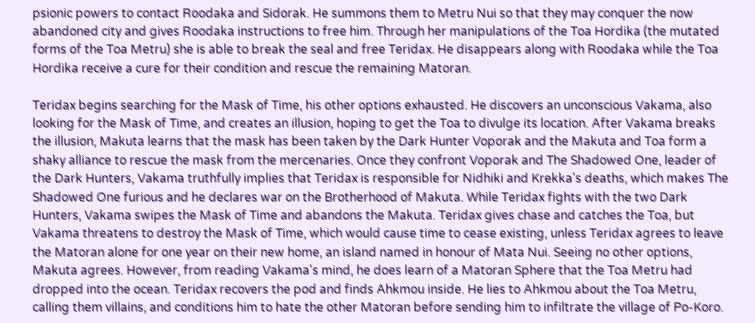psionic powers to contact Roodaka and Sidorak. He summons them to Metru Nui so that they may conquer the now abandoned city and gives Roodaka instructions to free him. Through her manipulations of the Toa Hordika (the mutated forms of the Toa Metru) she is able to break the seal and free Teridax. He disappears along with Roodaka while the Toa Hordika receive a cure for their condition and rescue the remaining Matoran.

Teridax begins searching for the Mask of Time, his other options exhausted. He discovers an unconscious Vakama, also looking for the Mask of Time, and creates an illusion, hoping to get the Toa to divulge its location. After Vakama breaks the illusion, Makuta learns that the mask has been taken by the Dark Hunter Voporak and the Makuta and Toa form a shaky alliance to rescue the mask from the mercenaries. Once they confront Voporak and The Shadowed One, leader of the Dark Hunters, Vakama truthfully implies that Teridax is responsible for Nidhiki and Krekka's deaths, which makes The Shadowed One furious and he declares war on the Brotherhood of Makuta. While Teridax fights with the two Dark Hunters, Vakama swipes the Mask of Time and abandons the Makuta. Teridax gives chase and catches the Toa, but Vakama threatens to destroy the Mask of Time, which would cause time to cease existing, unless Teridax agrees to leave the Matoran alone for one year on their new home, an island named in honour of Mata Nui. Seeing no other options, Makuta agrees. However, from reading Vakama's mind, he does learn of a Matoran Sphere that the Toa Metru had dropped into the ocean. Teridax recovers the pod and finds Ahkmou inside. He lies to Ahkmou about the Toa Metru, calling them villains, and conditions him to hate the other Matoran before sending him to infiltrate the village of Po-Koro.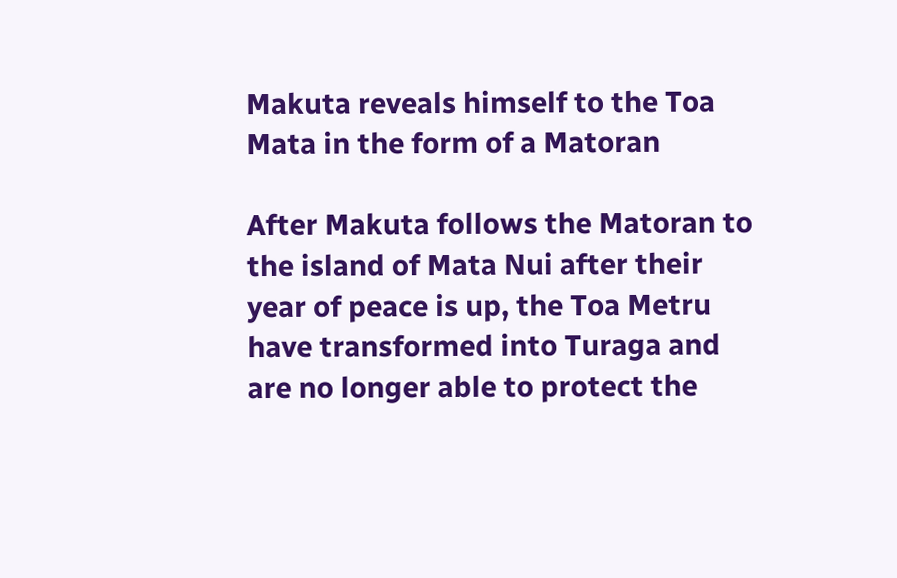Makuta reveals himself to the Toa Mata in the form of a Matoran

After Makuta follows the Matoran to the island of Mata Nui after their year of peace is up, the Toa Metru have transformed into Turaga and are no longer able to protect the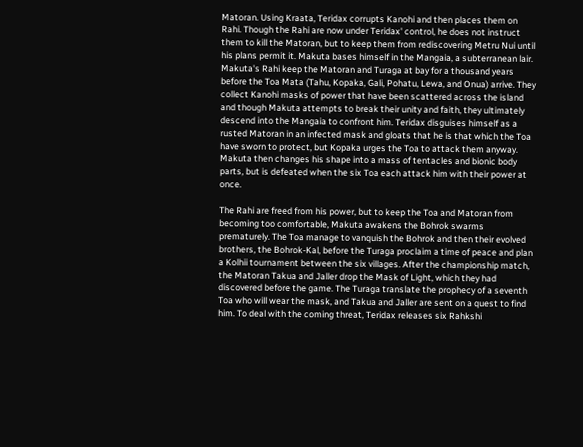Matoran. Using Kraata, Teridax corrupts Kanohi and then places them on Rahi. Though the Rahi are now under Teridax' control, he does not instruct them to kill the Matoran, but to keep them from rediscovering Metru Nui until his plans permit it. Makuta bases himself in the Mangaia, a subterranean lair. Makuta's Rahi keep the Matoran and Turaga at bay for a thousand years before the Toa Mata (Tahu, Kopaka, Gali, Pohatu, Lewa, and Onua) arrive. They collect Kanohi masks of power that have been scattered across the island and though Makuta attempts to break their unity and faith, they ultimately descend into the Mangaia to confront him. Teridax disguises himself as a rusted Matoran in an infected mask and gloats that he is that which the Toa have sworn to protect, but Kopaka urges the Toa to attack them anyway. Makuta then changes his shape into a mass of tentacles and bionic body parts, but is defeated when the six Toa each attack him with their power at once.

The Rahi are freed from his power, but to keep the Toa and Matoran from becoming too comfortable, Makuta awakens the Bohrok swarms prematurely. The Toa manage to vanquish the Bohrok and then their evolved brothers, the Bohrok-Kal, before the Turaga proclaim a time of peace and plan a Kolhii tournament between the six villages. After the championship match, the Matoran Takua and Jaller drop the Mask of Light, which they had discovered before the game. The Turaga translate the prophecy of a seventh Toa who will wear the mask, and Takua and Jaller are sent on a quest to find him. To deal with the coming threat, Teridax releases six Rahkshi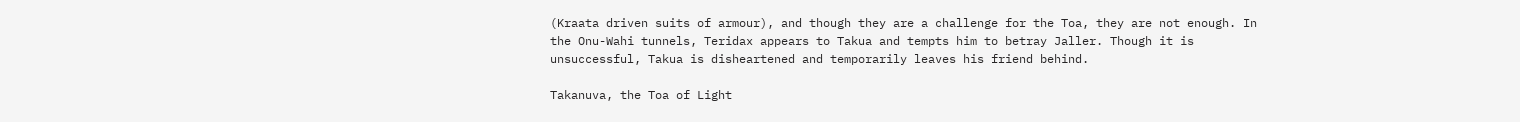(Kraata driven suits of armour), and though they are a challenge for the Toa, they are not enough. In the Onu-Wahi tunnels, Teridax appears to Takua and tempts him to betray Jaller. Though it is unsuccessful, Takua is disheartened and temporarily leaves his friend behind.

Takanuva, the Toa of Light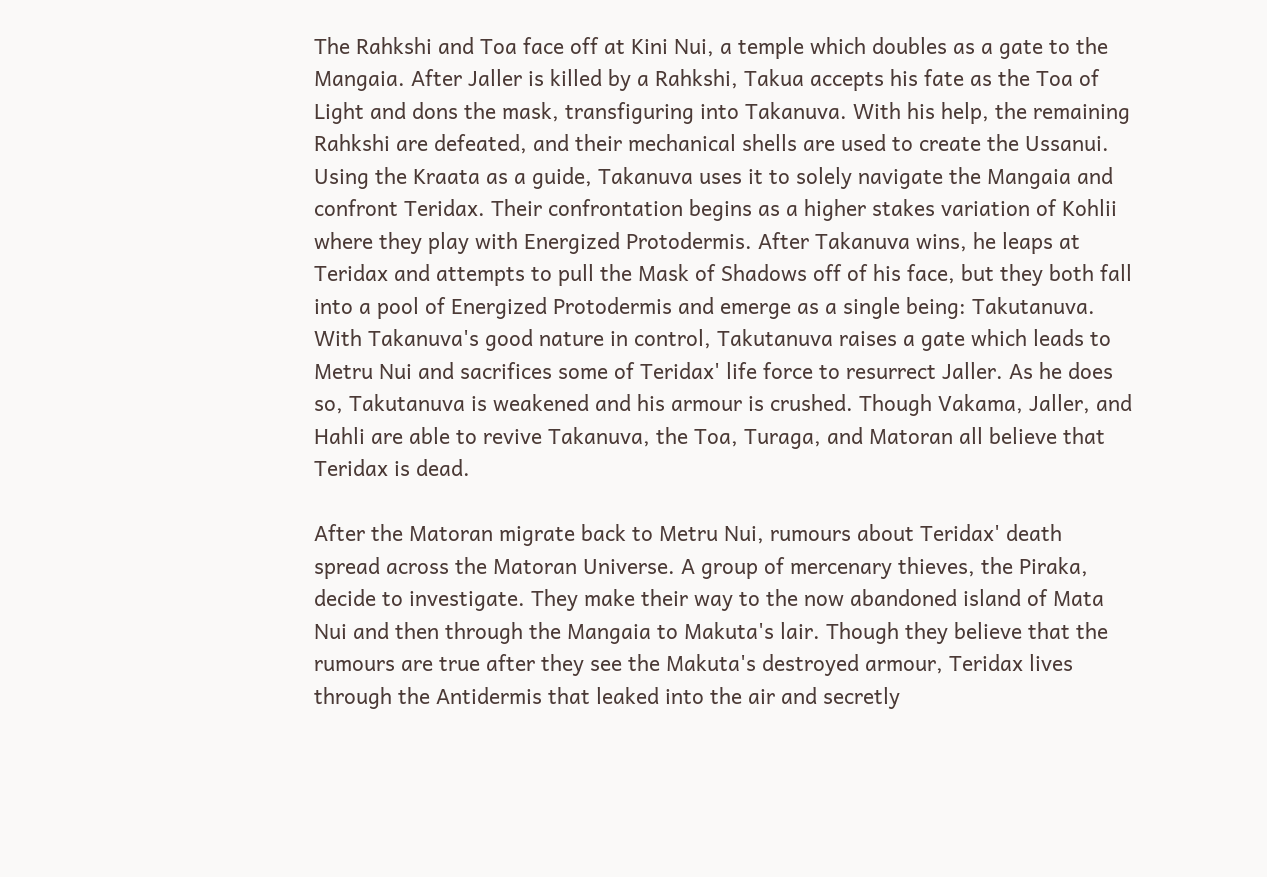The Rahkshi and Toa face off at Kini Nui, a temple which doubles as a gate to the Mangaia. After Jaller is killed by a Rahkshi, Takua accepts his fate as the Toa of Light and dons the mask, transfiguring into Takanuva. With his help, the remaining Rahkshi are defeated, and their mechanical shells are used to create the Ussanui. Using the Kraata as a guide, Takanuva uses it to solely navigate the Mangaia and confront Teridax. Their confrontation begins as a higher stakes variation of Kohlii where they play with Energized Protodermis. After Takanuva wins, he leaps at Teridax and attempts to pull the Mask of Shadows off of his face, but they both fall into a pool of Energized Protodermis and emerge as a single being: Takutanuva. With Takanuva's good nature in control, Takutanuva raises a gate which leads to Metru Nui and sacrifices some of Teridax' life force to resurrect Jaller. As he does so, Takutanuva is weakened and his armour is crushed. Though Vakama, Jaller, and Hahli are able to revive Takanuva, the Toa, Turaga, and Matoran all believe that Teridax is dead.

After the Matoran migrate back to Metru Nui, rumours about Teridax' death spread across the Matoran Universe. A group of mercenary thieves, the Piraka, decide to investigate. They make their way to the now abandoned island of Mata Nui and then through the Mangaia to Makuta's lair. Though they believe that the rumours are true after they see the Makuta's destroyed armour, Teridax lives through the Antidermis that leaked into the air and secretly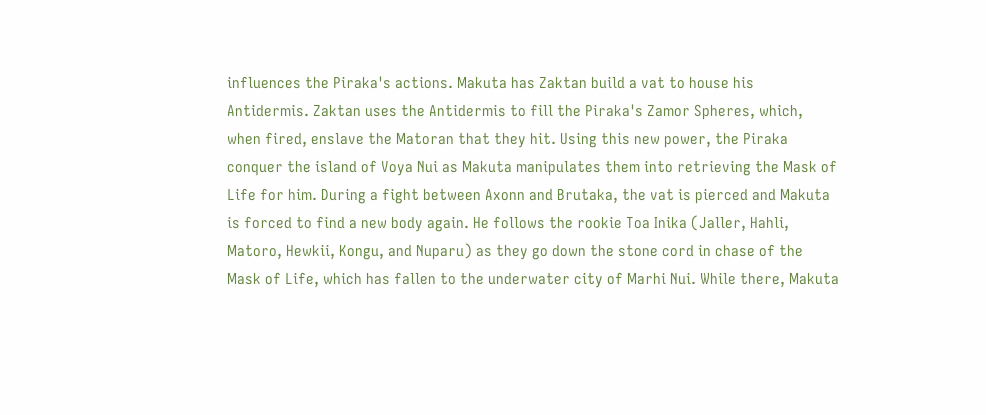influences the Piraka's actions. Makuta has Zaktan build a vat to house his Antidermis. Zaktan uses the Antidermis to fill the Piraka's Zamor Spheres, which, when fired, enslave the Matoran that they hit. Using this new power, the Piraka conquer the island of Voya Nui as Makuta manipulates them into retrieving the Mask of Life for him. During a fight between Axonn and Brutaka, the vat is pierced and Makuta is forced to find a new body again. He follows the rookie Toa Inika (Jaller, Hahli, Matoro, Hewkii, Kongu, and Nuparu) as they go down the stone cord in chase of the Mask of Life, which has fallen to the underwater city of Marhi Nui. While there, Makuta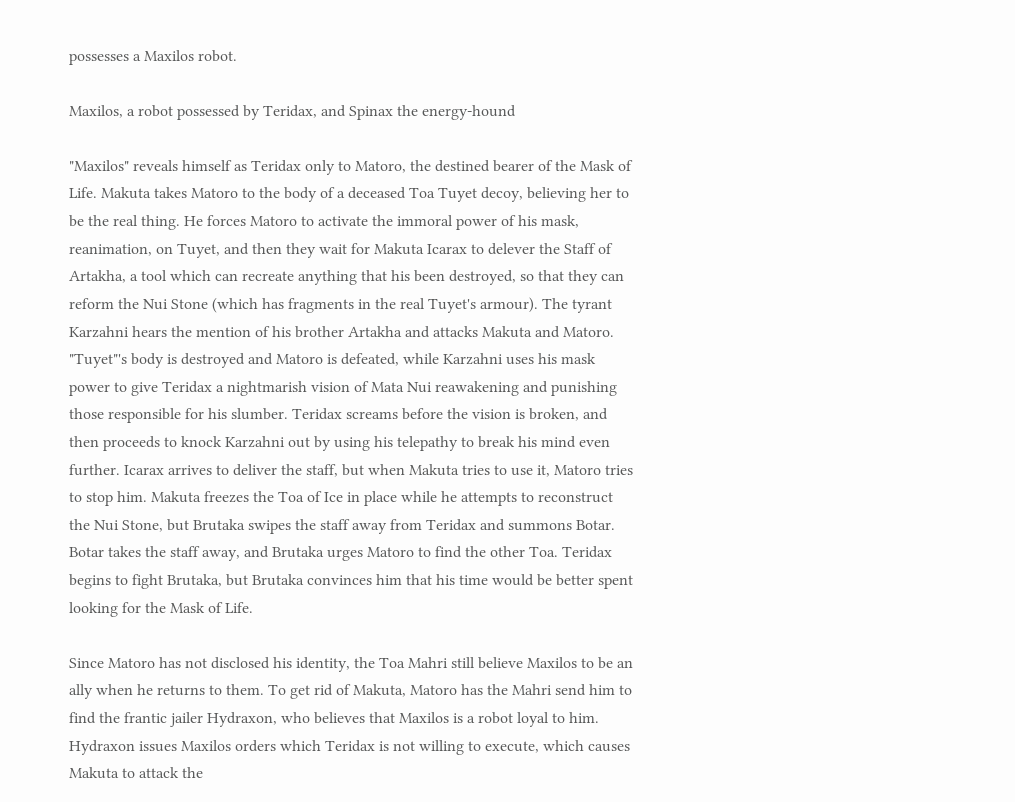possesses a Maxilos robot.

Maxilos, a robot possessed by Teridax, and Spinax the energy-hound

"Maxilos" reveals himself as Teridax only to Matoro, the destined bearer of the Mask of Life. Makuta takes Matoro to the body of a deceased Toa Tuyet decoy, believing her to be the real thing. He forces Matoro to activate the immoral power of his mask, reanimation, on Tuyet, and then they wait for Makuta Icarax to delever the Staff of Artakha, a tool which can recreate anything that his been destroyed, so that they can reform the Nui Stone (which has fragments in the real Tuyet's armour). The tyrant Karzahni hears the mention of his brother Artakha and attacks Makuta and Matoro. "Tuyet"'s body is destroyed and Matoro is defeated, while Karzahni uses his mask power to give Teridax a nightmarish vision of Mata Nui reawakening and punishing those responsible for his slumber. Teridax screams before the vision is broken, and then proceeds to knock Karzahni out by using his telepathy to break his mind even further. Icarax arrives to deliver the staff, but when Makuta tries to use it, Matoro tries to stop him. Makuta freezes the Toa of Ice in place while he attempts to reconstruct the Nui Stone, but Brutaka swipes the staff away from Teridax and summons Botar. Botar takes the staff away, and Brutaka urges Matoro to find the other Toa. Teridax begins to fight Brutaka, but Brutaka convinces him that his time would be better spent looking for the Mask of Life.

Since Matoro has not disclosed his identity, the Toa Mahri still believe Maxilos to be an ally when he returns to them. To get rid of Makuta, Matoro has the Mahri send him to find the frantic jailer Hydraxon, who believes that Maxilos is a robot loyal to him. Hydraxon issues Maxilos orders which Teridax is not willing to execute, which causes Makuta to attack the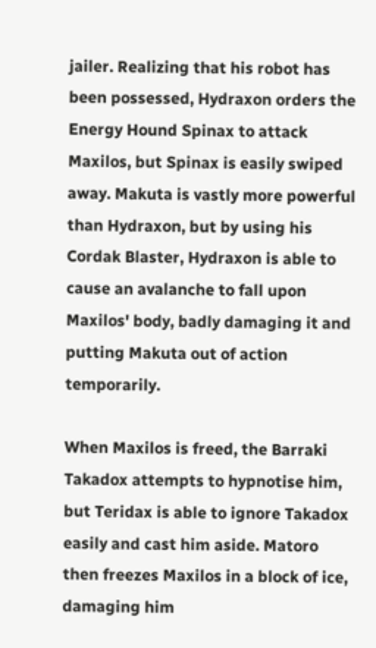jailer. Realizing that his robot has been possessed, Hydraxon orders the Energy Hound Spinax to attack Maxilos, but Spinax is easily swiped away. Makuta is vastly more powerful than Hydraxon, but by using his Cordak Blaster, Hydraxon is able to cause an avalanche to fall upon Maxilos' body, badly damaging it and putting Makuta out of action temporarily.

When Maxilos is freed, the Barraki Takadox attempts to hypnotise him, but Teridax is able to ignore Takadox easily and cast him aside. Matoro then freezes Maxilos in a block of ice, damaging him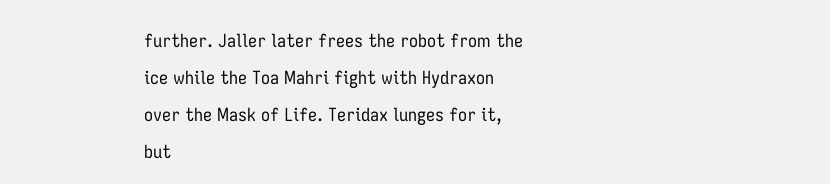further. Jaller later frees the robot from the ice while the Toa Mahri fight with Hydraxon over the Mask of Life. Teridax lunges for it, but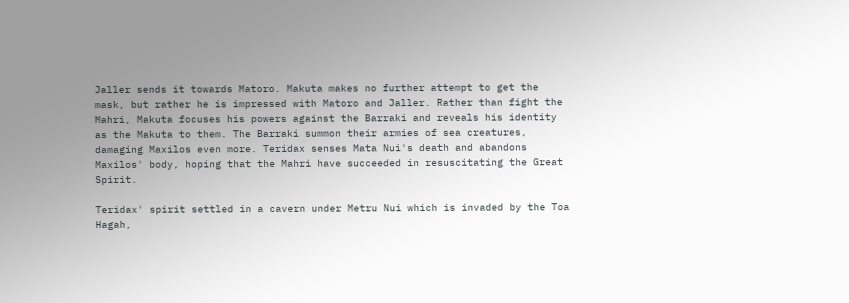Jaller sends it towards Matoro. Makuta makes no further attempt to get the mask, but rather he is impressed with Matoro and Jaller. Rather than fight the Mahri, Makuta focuses his powers against the Barraki and reveals his identity as the Makuta to them. The Barraki summon their armies of sea creatures, damaging Maxilos even more. Teridax senses Mata Nui's death and abandons Maxilos' body, hoping that the Mahri have succeeded in resuscitating the Great Spirit.

Teridax' spirit settled in a cavern under Metru Nui which is invaded by the Toa Hagah,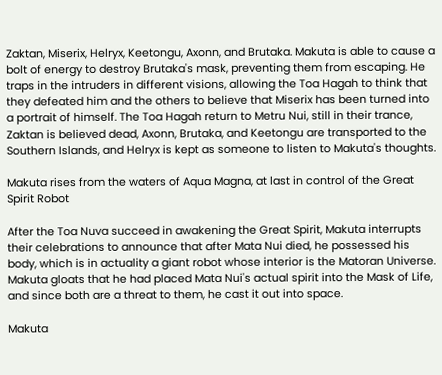Zaktan, Miserix, Helryx, Keetongu, Axonn, and Brutaka. Makuta is able to cause a bolt of energy to destroy Brutaka's mask, preventing them from escaping. He traps in the intruders in different visions, allowing the Toa Hagah to think that they defeated him and the others to believe that Miserix has been turned into a portrait of himself. The Toa Hagah return to Metru Nui, still in their trance, Zaktan is believed dead, Axonn, Brutaka, and Keetongu are transported to the Southern Islands, and Helryx is kept as someone to listen to Makuta's thoughts.

Makuta rises from the waters of Aqua Magna, at last in control of the Great Spirit Robot

After the Toa Nuva succeed in awakening the Great Spirit, Makuta interrupts their celebrations to announce that after Mata Nui died, he possessed his body, which is in actuality a giant robot whose interior is the Matoran Universe. Makuta gloats that he had placed Mata Nui's actual spirit into the Mask of Life, and since both are a threat to them, he cast it out into space.

Makuta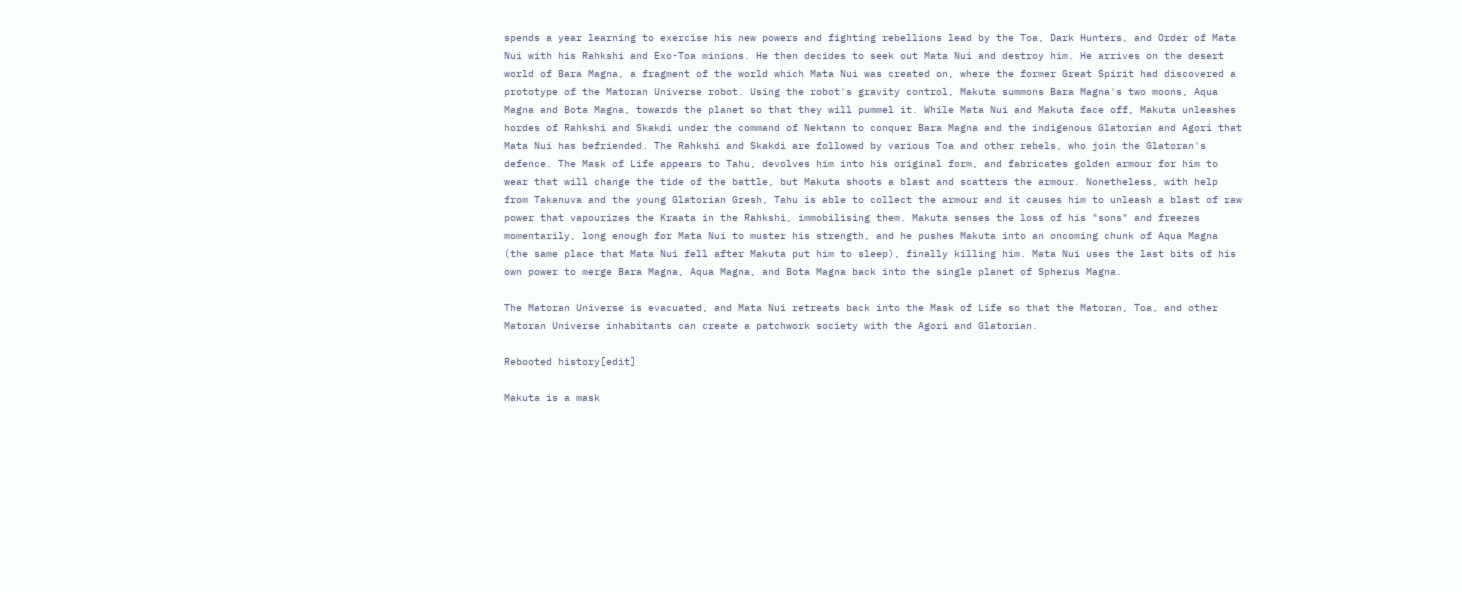spends a year learning to exercise his new powers and fighting rebellions lead by the Toa, Dark Hunters, and Order of Mata Nui with his Rahkshi and Exo-Toa minions. He then decides to seek out Mata Nui and destroy him. He arrives on the desert world of Bara Magna, a fragment of the world which Mata Nui was created on, where the former Great Spirit had discovered a prototype of the Matoran Universe robot. Using the robot's gravity control, Makuta summons Bara Magna's two moons, Aqua Magna and Bota Magna, towards the planet so that they will pummel it. While Mata Nui and Makuta face off, Makuta unleashes hordes of Rahkshi and Skakdi under the command of Nektann to conquer Bara Magna and the indigenous Glatorian and Agori that Mata Nui has befriended. The Rahkshi and Skakdi are followed by various Toa and other rebels, who join the Glatoran's defence. The Mask of Life appears to Tahu, devolves him into his original form, and fabricates golden armour for him to wear that will change the tide of the battle, but Makuta shoots a blast and scatters the armour. Nonetheless, with help from Takanuva and the young Glatorian Gresh, Tahu is able to collect the armour and it causes him to unleash a blast of raw power that vapourizes the Kraata in the Rahkshi, immobilising them. Makuta senses the loss of his "sons" and freezes momentarily, long enough for Mata Nui to muster his strength, and he pushes Makuta into an oncoming chunk of Aqua Magna (the same place that Mata Nui fell after Makuta put him to sleep), finally killing him. Mata Nui uses the last bits of his own power to merge Bara Magna, Aqua Magna, and Bota Magna back into the single planet of Spherus Magna.

The Matoran Universe is evacuated, and Mata Nui retreats back into the Mask of Life so that the Matoran, Toa, and other Matoran Universe inhabitants can create a patchwork society with the Agori and Glatorian.

Rebooted history[edit]

Makuta is a mask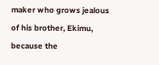maker who grows jealous of his brother, Ekimu, because the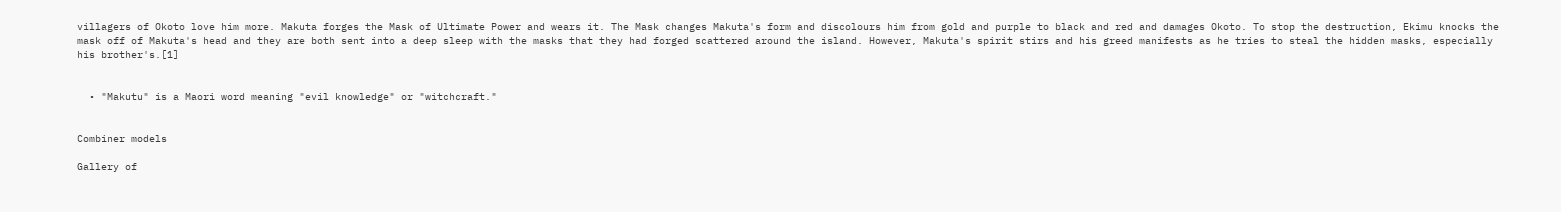villagers of Okoto love him more. Makuta forges the Mask of Ultimate Power and wears it. The Mask changes Makuta's form and discolours him from gold and purple to black and red and damages Okoto. To stop the destruction, Ekimu knocks the mask off of Makuta's head and they are both sent into a deep sleep with the masks that they had forged scattered around the island. However, Makuta's spirit stirs and his greed manifests as he tries to steal the hidden masks, especially his brother's.[1]


  • "Makutu" is a Maori word meaning "evil knowledge" or "witchcraft."


Combiner models

Gallery of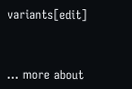variants[edit]



... more about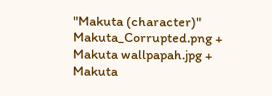"Makuta (character)"
Makuta_Corrupted.png +
Makuta wallpapah.jpg +
Makuta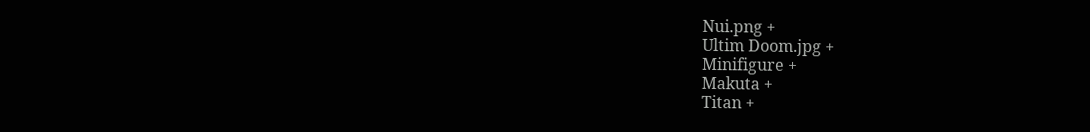Nui.png +
Ultim Doom.jpg +
Minifigure +
Makuta +
Titan +